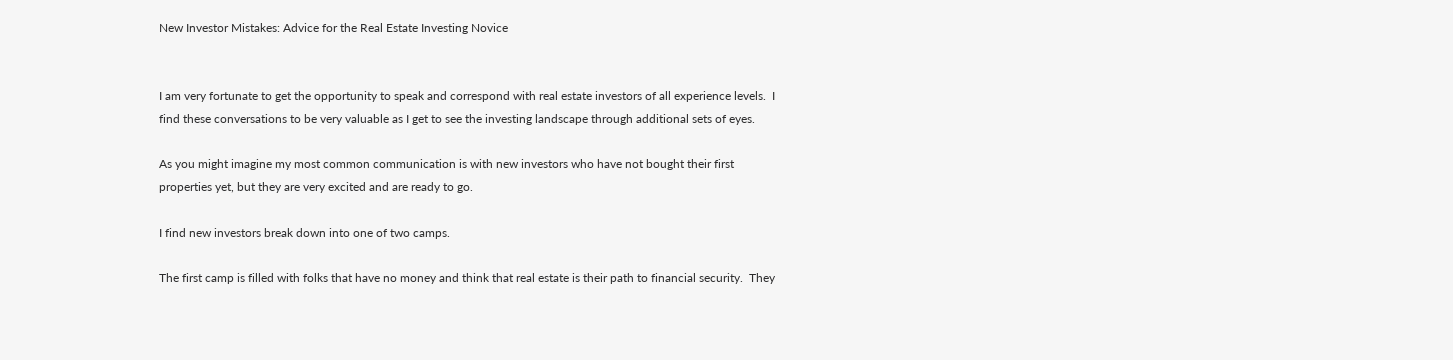New Investor Mistakes: Advice for the Real Estate Investing Novice


I am very fortunate to get the opportunity to speak and correspond with real estate investors of all experience levels.  I find these conversations to be very valuable as I get to see the investing landscape through additional sets of eyes.

As you might imagine my most common communication is with new investors who have not bought their first properties yet, but they are very excited and are ready to go.

I find new investors break down into one of two camps.

The first camp is filled with folks that have no money and think that real estate is their path to financial security.  They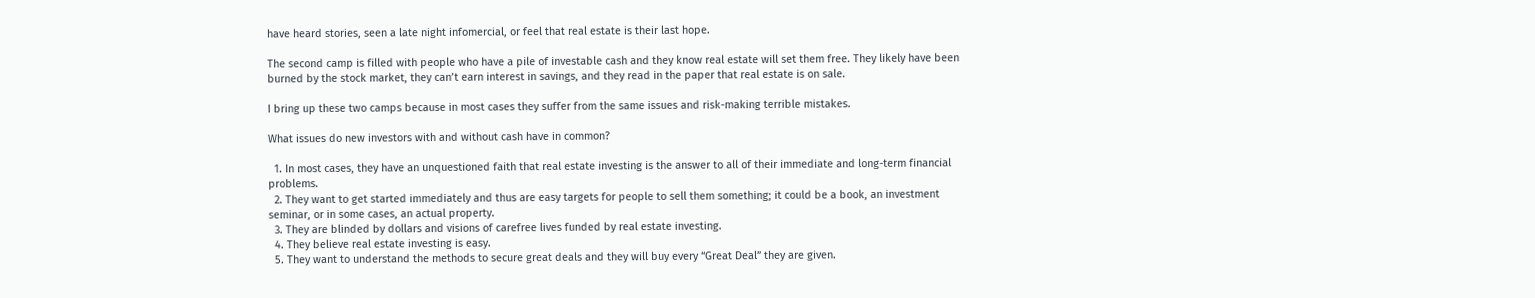have heard stories, seen a late night infomercial, or feel that real estate is their last hope.

The second camp is filled with people who have a pile of investable cash and they know real estate will set them free. They likely have been burned by the stock market, they can’t earn interest in savings, and they read in the paper that real estate is on sale.

I bring up these two camps because in most cases they suffer from the same issues and risk-making terrible mistakes.

What issues do new investors with and without cash have in common?

  1. In most cases, they have an unquestioned faith that real estate investing is the answer to all of their immediate and long-term financial problems.
  2. They want to get started immediately and thus are easy targets for people to sell them something; it could be a book, an investment seminar, or in some cases, an actual property.
  3. They are blinded by dollars and visions of carefree lives funded by real estate investing.
  4. They believe real estate investing is easy.
  5. They want to understand the methods to secure great deals and they will buy every “Great Deal” they are given.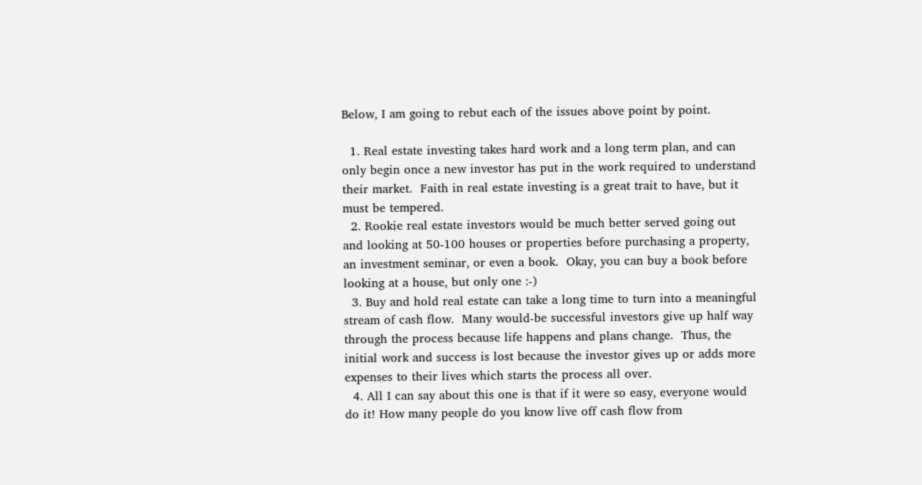Below, I am going to rebut each of the issues above point by point.

  1. Real estate investing takes hard work and a long term plan, and can only begin once a new investor has put in the work required to understand their market.  Faith in real estate investing is a great trait to have, but it must be tempered.
  2. Rookie real estate investors would be much better served going out and looking at 50-100 houses or properties before purchasing a property, an investment seminar, or even a book.  Okay, you can buy a book before looking at a house, but only one :-)
  3. Buy and hold real estate can take a long time to turn into a meaningful stream of cash flow.  Many would-be successful investors give up half way through the process because life happens and plans change.  Thus, the initial work and success is lost because the investor gives up or adds more expenses to their lives which starts the process all over.
  4. All I can say about this one is that if it were so easy, everyone would do it! How many people do you know live off cash flow from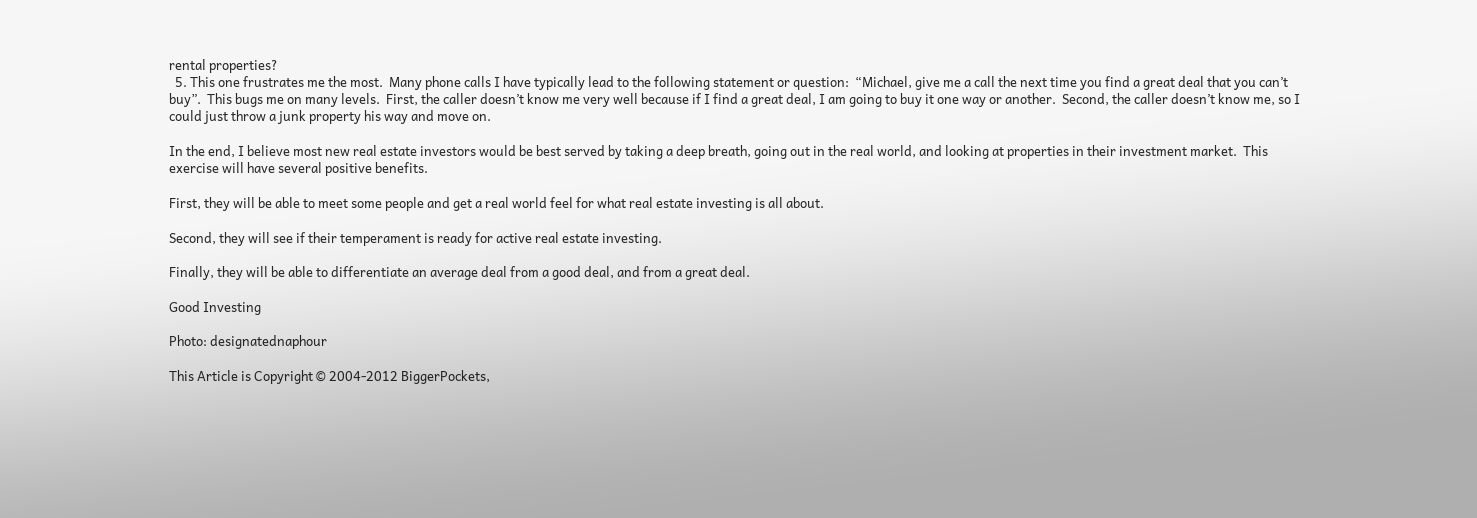rental properties?
  5. This one frustrates me the most.  Many phone calls I have typically lead to the following statement or question:  “Michael, give me a call the next time you find a great deal that you can’t buy”.  This bugs me on many levels.  First, the caller doesn’t know me very well because if I find a great deal, I am going to buy it one way or another.  Second, the caller doesn’t know me, so I could just throw a junk property his way and move on.

In the end, I believe most new real estate investors would be best served by taking a deep breath, going out in the real world, and looking at properties in their investment market.  This exercise will have several positive benefits.

First, they will be able to meet some people and get a real world feel for what real estate investing is all about.

Second, they will see if their temperament is ready for active real estate investing.

Finally, they will be able to differentiate an average deal from a good deal, and from a great deal.

Good Investing

Photo: designatednaphour

This Article is Copyright © 2004-2012 BiggerPockets,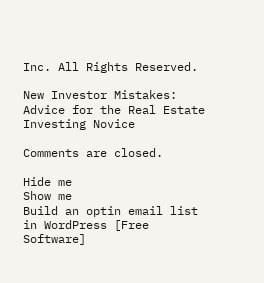Inc. All Rights Reserved.

New Investor Mistakes: Advice for the Real Estate Investing Novice

Comments are closed.

Hide me
Show me
Build an optin email list in WordPress [Free Software]